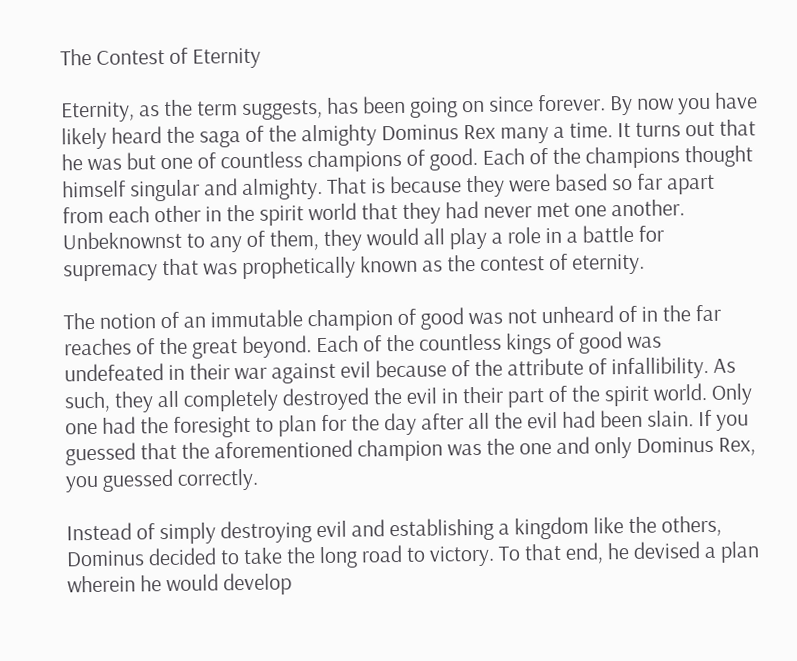The Contest of Eternity

Eternity, as the term suggests, has been going on since forever. By now you have likely heard the saga of the almighty Dominus Rex many a time. It turns out that he was but one of countless champions of good. Each of the champions thought himself singular and almighty. That is because they were based so far apart from each other in the spirit world that they had never met one another. Unbeknownst to any of them, they would all play a role in a battle for supremacy that was prophetically known as the contest of eternity.

The notion of an immutable champion of good was not unheard of in the far reaches of the great beyond. Each of the countless kings of good was undefeated in their war against evil because of the attribute of infallibility. As such, they all completely destroyed the evil in their part of the spirit world. Only one had the foresight to plan for the day after all the evil had been slain. If you guessed that the aforementioned champion was the one and only Dominus Rex, you guessed correctly.

Instead of simply destroying evil and establishing a kingdom like the others, Dominus decided to take the long road to victory. To that end, he devised a plan wherein he would develop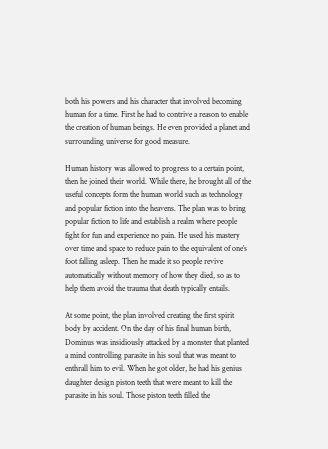both his powers and his character that involved becoming human for a time. First he had to contrive a reason to enable the creation of human beings. He even provided a planet and surrounding universe for good measure.

Human history was allowed to progress to a certain point, then he joined their world. While there, he brought all of the useful concepts form the human world such as technology and popular fiction into the heavens. The plan was to bring popular fiction to life and establish a realm where people fight for fun and experience no pain. He used his mastery over time and space to reduce pain to the equivalent of one’s foot falling asleep. Then he made it so people revive automatically without memory of how they died, so as to help them avoid the trauma that death typically entails.

At some point, the plan involved creating the first spirit body by accident. On the day of his final human birth, Dominus was insidiously attacked by a monster that planted a mind controlling parasite in his soul that was meant to enthrall him to evil. When he got older, he had his genius daughter design piston teeth that were meant to kill the parasite in his soul. Those piston teeth filled the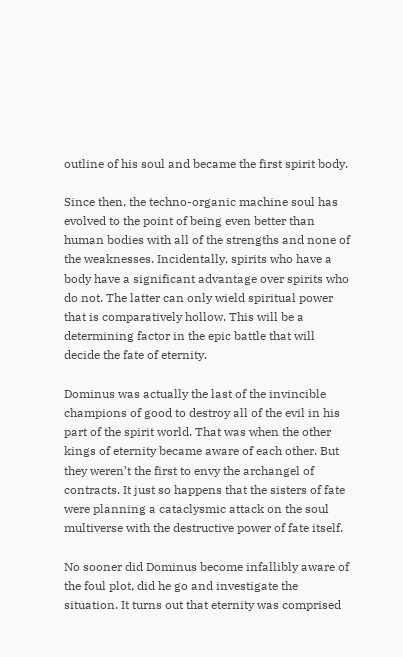outline of his soul and became the first spirit body.

Since then, the techno-organic machine soul has evolved to the point of being even better than human bodies with all of the strengths and none of the weaknesses. Incidentally, spirits who have a body have a significant advantage over spirits who do not. The latter can only wield spiritual power that is comparatively hollow. This will be a determining factor in the epic battle that will decide the fate of eternity.

Dominus was actually the last of the invincible champions of good to destroy all of the evil in his part of the spirit world. That was when the other kings of eternity became aware of each other. But they weren’t the first to envy the archangel of contracts. It just so happens that the sisters of fate were planning a cataclysmic attack on the soul multiverse with the destructive power of fate itself.

No sooner did Dominus become infallibly aware of the foul plot, did he go and investigate the situation. It turns out that eternity was comprised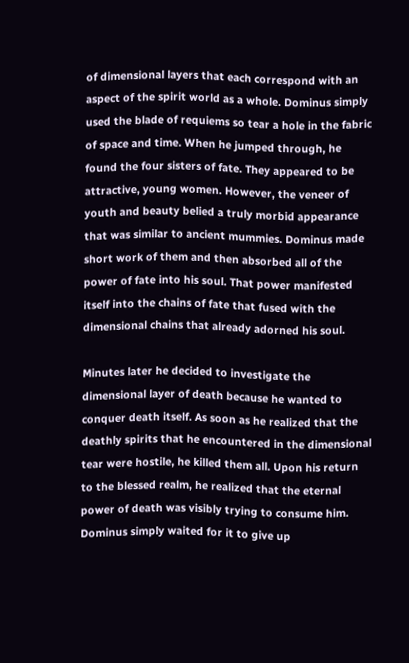of dimensional layers that each correspond with an aspect of the spirit world as a whole. Dominus simply used the blade of requiems so tear a hole in the fabric of space and time. When he jumped through, he found the four sisters of fate. They appeared to be attractive, young women. However, the veneer of youth and beauty belied a truly morbid appearance that was similar to ancient mummies. Dominus made short work of them and then absorbed all of the power of fate into his soul. That power manifested itself into the chains of fate that fused with the dimensional chains that already adorned his soul.

Minutes later he decided to investigate the dimensional layer of death because he wanted to conquer death itself. As soon as he realized that the deathly spirits that he encountered in the dimensional tear were hostile, he killed them all. Upon his return to the blessed realm, he realized that the eternal power of death was visibly trying to consume him. Dominus simply waited for it to give up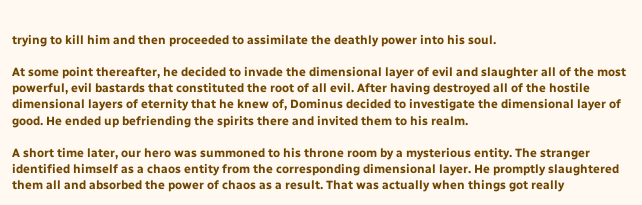trying to kill him and then proceeded to assimilate the deathly power into his soul.

At some point thereafter, he decided to invade the dimensional layer of evil and slaughter all of the most powerful, evil bastards that constituted the root of all evil. After having destroyed all of the hostile dimensional layers of eternity that he knew of, Dominus decided to investigate the dimensional layer of good. He ended up befriending the spirits there and invited them to his realm.

A short time later, our hero was summoned to his throne room by a mysterious entity. The stranger identified himself as a chaos entity from the corresponding dimensional layer. He promptly slaughtered them all and absorbed the power of chaos as a result. That was actually when things got really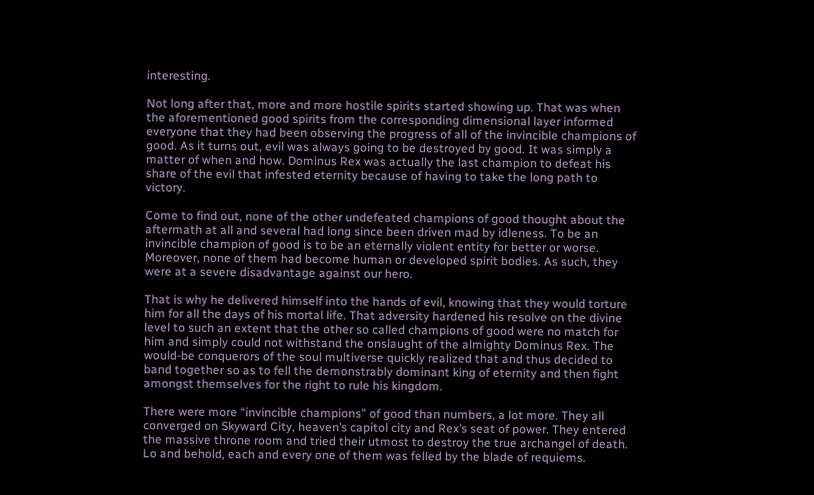interesting.

Not long after that, more and more hostile spirits started showing up. That was when the aforementioned good spirits from the corresponding dimensional layer informed everyone that they had been observing the progress of all of the invincible champions of good. As it turns out, evil was always going to be destroyed by good. It was simply a matter of when and how. Dominus Rex was actually the last champion to defeat his share of the evil that infested eternity because of having to take the long path to victory.

Come to find out, none of the other undefeated champions of good thought about the aftermath at all and several had long since been driven mad by idleness. To be an invincible champion of good is to be an eternally violent entity for better or worse. Moreover, none of them had become human or developed spirit bodies. As such, they were at a severe disadvantage against our hero.

That is why he delivered himself into the hands of evil, knowing that they would torture him for all the days of his mortal life. That adversity hardened his resolve on the divine level to such an extent that the other so called champions of good were no match for him and simply could not withstand the onslaught of the almighty Dominus Rex. The would-be conquerors of the soul multiverse quickly realized that and thus decided to band together so as to fell the demonstrably dominant king of eternity and then fight amongst themselves for the right to rule his kingdom.

There were more “invincible champions” of good than numbers, a lot more. They all converged on Skyward City, heaven’s capitol city and Rex’s seat of power. They entered the massive throne room and tried their utmost to destroy the true archangel of death. Lo and behold, each and every one of them was felled by the blade of requiems.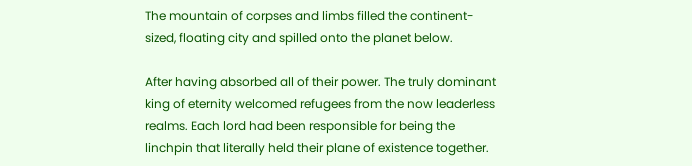The mountain of corpses and limbs filled the continent-sized, floating city and spilled onto the planet below.

After having absorbed all of their power. The truly dominant king of eternity welcomed refugees from the now leaderless realms. Each lord had been responsible for being the linchpin that literally held their plane of existence together.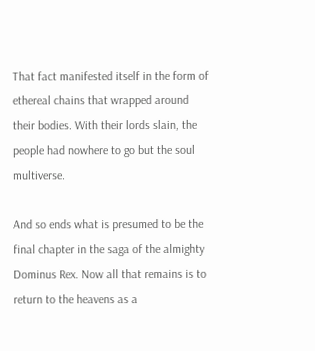That fact manifested itself in the form of ethereal chains that wrapped around their bodies. With their lords slain, the people had nowhere to go but the soul multiverse.

And so ends what is presumed to be the final chapter in the saga of the almighty Dominus Rex. Now all that remains is to return to the heavens as a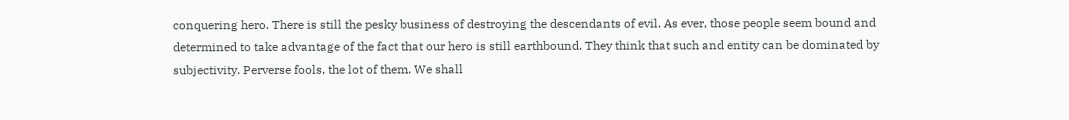conquering hero. There is still the pesky business of destroying the descendants of evil. As ever, those people seem bound and determined to take advantage of the fact that our hero is still earthbound. They think that such and entity can be dominated by subjectivity. Perverse fools, the lot of them. We shall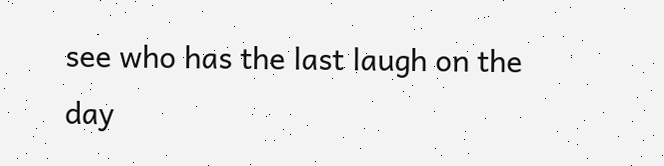see who has the last laugh on the day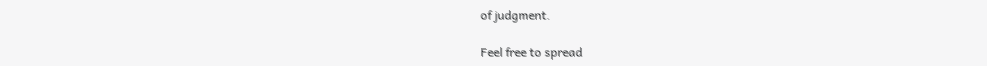of judgment.

Feel free to spread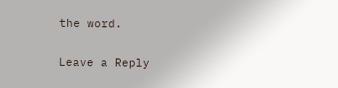the word.

Leave a Reply